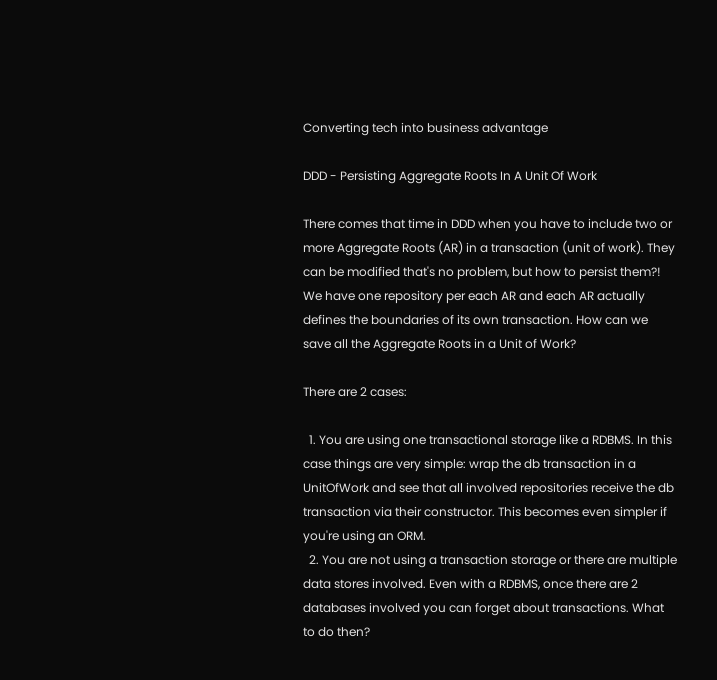Converting tech into business advantage

DDD - Persisting Aggregate Roots In A Unit Of Work

There comes that time in DDD when you have to include two or more Aggregate Roots (AR) in a transaction (unit of work). They can be modified that's no problem, but how to persist them?! We have one repository per each AR and each AR actually defines the boundaries of its own transaction. How can we save all the Aggregate Roots in a Unit of Work?

There are 2 cases:

  1. You are using one transactional storage like a RDBMS. In this case things are very simple: wrap the db transaction in a UnitOfWork and see that all involved repositories receive the db transaction via their constructor. This becomes even simpler if you're using an ORM.
  2. You are not using a transaction storage or there are multiple data stores involved. Even with a RDBMS, once there are 2 databases involved you can forget about transactions. What to do then?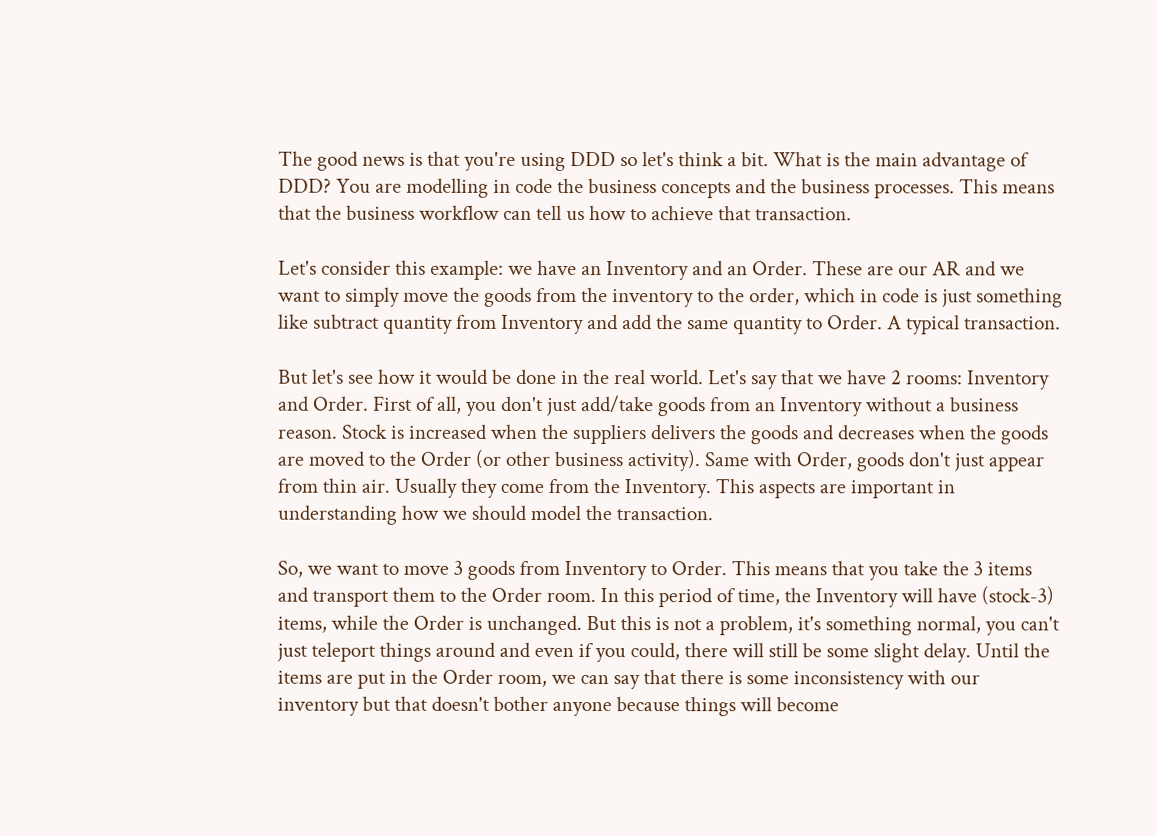The good news is that you're using DDD so let's think a bit. What is the main advantage of DDD? You are modelling in code the business concepts and the business processes. This means that the business workflow can tell us how to achieve that transaction.

Let's consider this example: we have an Inventory and an Order. These are our AR and we want to simply move the goods from the inventory to the order, which in code is just something like subtract quantity from Inventory and add the same quantity to Order. A typical transaction.

But let's see how it would be done in the real world. Let's say that we have 2 rooms: Inventory and Order. First of all, you don't just add/take goods from an Inventory without a business reason. Stock is increased when the suppliers delivers the goods and decreases when the goods are moved to the Order (or other business activity). Same with Order, goods don't just appear from thin air. Usually they come from the Inventory. This aspects are important in understanding how we should model the transaction.

So, we want to move 3 goods from Inventory to Order. This means that you take the 3 items and transport them to the Order room. In this period of time, the Inventory will have (stock-3) items, while the Order is unchanged. But this is not a problem, it's something normal, you can't just teleport things around and even if you could, there will still be some slight delay. Until the items are put in the Order room, we can say that there is some inconsistency with our inventory but that doesn't bother anyone because things will become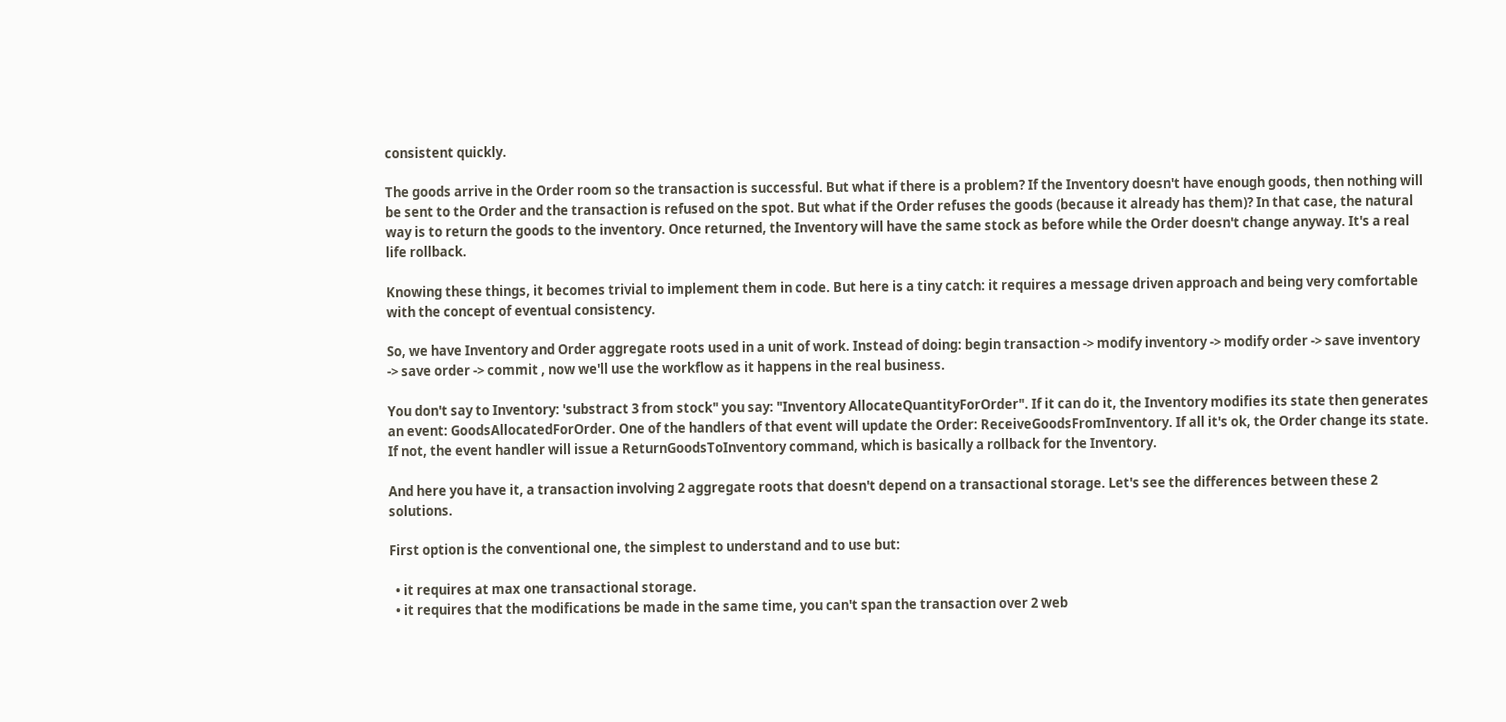consistent quickly.

The goods arrive in the Order room so the transaction is successful. But what if there is a problem? If the Inventory doesn't have enough goods, then nothing will be sent to the Order and the transaction is refused on the spot. But what if the Order refuses the goods (because it already has them)? In that case, the natural way is to return the goods to the inventory. Once returned, the Inventory will have the same stock as before while the Order doesn't change anyway. It's a real life rollback.

Knowing these things, it becomes trivial to implement them in code. But here is a tiny catch: it requires a message driven approach and being very comfortable with the concept of eventual consistency.

So, we have Inventory and Order aggregate roots used in a unit of work. Instead of doing: begin transaction -> modify inventory -> modify order -> save inventory -> save order -> commit , now we'll use the workflow as it happens in the real business.

You don't say to Inventory: 'substract 3 from stock" you say: "Inventory AllocateQuantityForOrder". If it can do it, the Inventory modifies its state then generates an event: GoodsAllocatedForOrder. One of the handlers of that event will update the Order: ReceiveGoodsFromInventory. If all it's ok, the Order change its state. If not, the event handler will issue a ReturnGoodsToInventory command, which is basically a rollback for the Inventory.

And here you have it, a transaction involving 2 aggregate roots that doesn't depend on a transactional storage. Let's see the differences between these 2 solutions.

First option is the conventional one, the simplest to understand and to use but:

  • it requires at max one transactional storage.
  • it requires that the modifications be made in the same time, you can't span the transaction over 2 web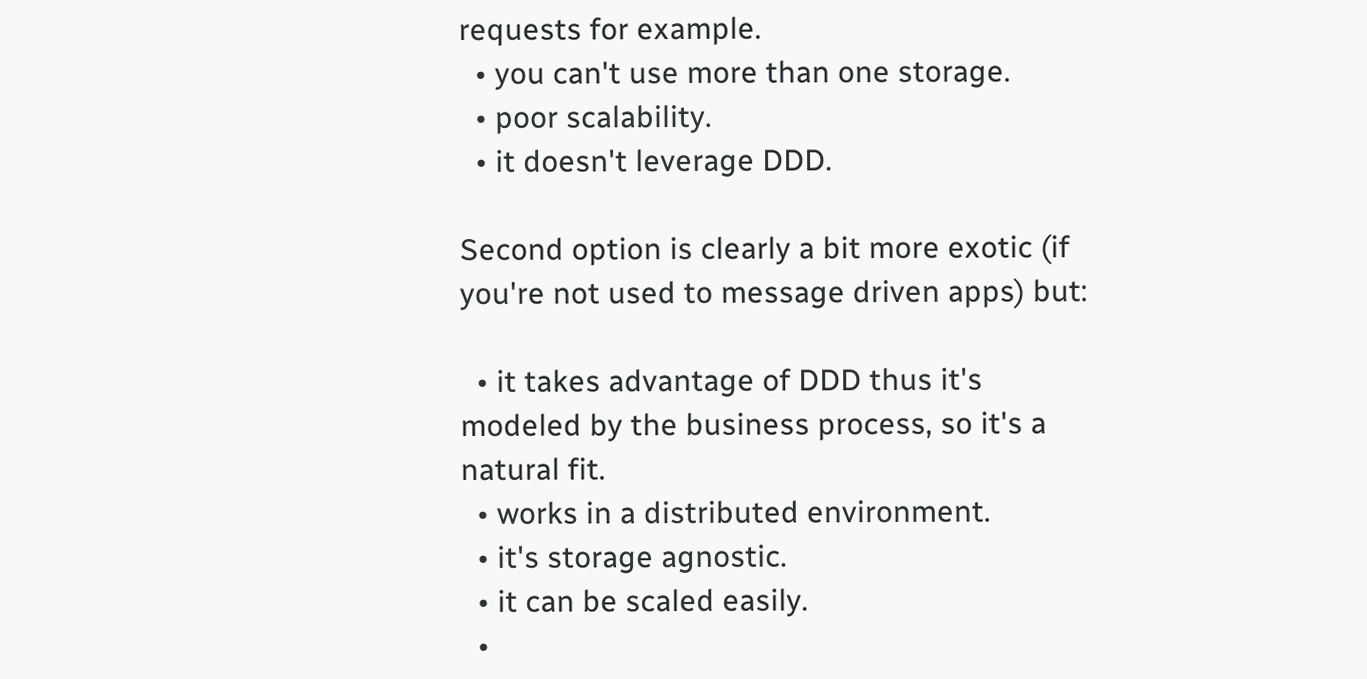requests for example.
  • you can't use more than one storage.
  • poor scalability.
  • it doesn't leverage DDD.

Second option is clearly a bit more exotic (if you're not used to message driven apps) but:

  • it takes advantage of DDD thus it's modeled by the business process, so it's a natural fit.
  • works in a distributed environment.
  • it's storage agnostic.
  • it can be scaled easily.
  •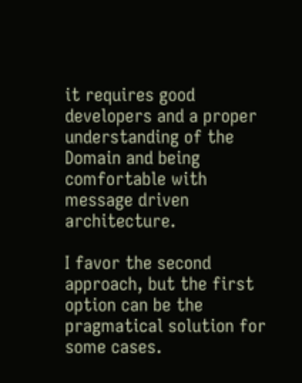it requires good developers and a proper understanding of the Domain and being comfortable with message driven architecture.

I favor the second approach, but the first option can be the pragmatical solution for some cases.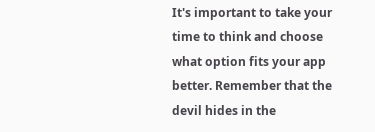It's important to take your time to think and choose what option fits your app better. Remember that the devil hides in the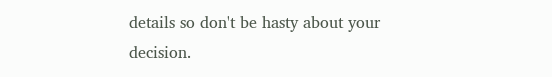details so don't be hasty about your decision.